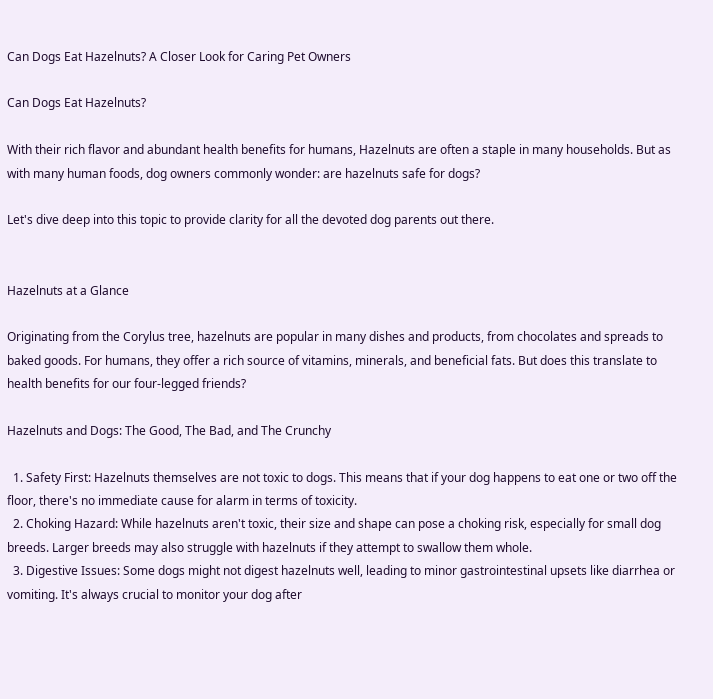Can Dogs Eat Hazelnuts? A Closer Look for Caring Pet Owners

Can Dogs Eat Hazelnuts?

With their rich flavor and abundant health benefits for humans, Hazelnuts are often a staple in many households. But as with many human foods, dog owners commonly wonder: are hazelnuts safe for dogs?

Let's dive deep into this topic to provide clarity for all the devoted dog parents out there.


Hazelnuts at a Glance

Originating from the Corylus tree, hazelnuts are popular in many dishes and products, from chocolates and spreads to baked goods. For humans, they offer a rich source of vitamins, minerals, and beneficial fats. But does this translate to health benefits for our four-legged friends?

Hazelnuts and Dogs: The Good, The Bad, and The Crunchy

  1. Safety First: Hazelnuts themselves are not toxic to dogs. This means that if your dog happens to eat one or two off the floor, there's no immediate cause for alarm in terms of toxicity.
  2. Choking Hazard: While hazelnuts aren't toxic, their size and shape can pose a choking risk, especially for small dog breeds. Larger breeds may also struggle with hazelnuts if they attempt to swallow them whole.
  3. Digestive Issues: Some dogs might not digest hazelnuts well, leading to minor gastrointestinal upsets like diarrhea or vomiting. It's always crucial to monitor your dog after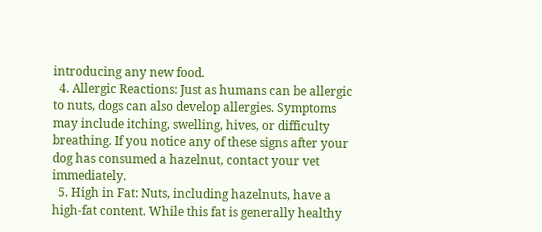introducing any new food.
  4. Allergic Reactions: Just as humans can be allergic to nuts, dogs can also develop allergies. Symptoms may include itching, swelling, hives, or difficulty breathing. If you notice any of these signs after your dog has consumed a hazelnut, contact your vet immediately.
  5. High in Fat: Nuts, including hazelnuts, have a high-fat content. While this fat is generally healthy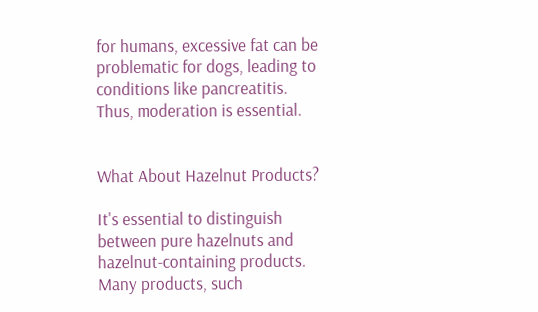for humans, excessive fat can be problematic for dogs, leading to conditions like pancreatitis. Thus, moderation is essential.


What About Hazelnut Products?

It's essential to distinguish between pure hazelnuts and hazelnut-containing products. Many products, such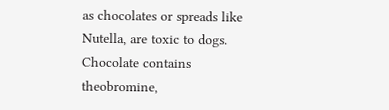as chocolates or spreads like Nutella, are toxic to dogs. Chocolate contains theobromine,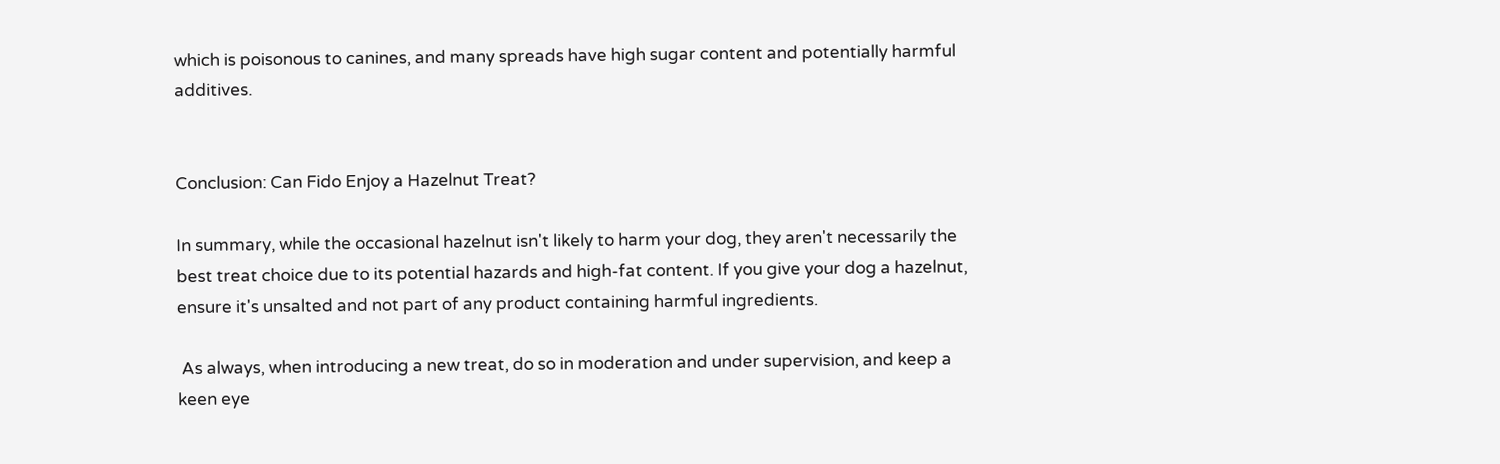which is poisonous to canines, and many spreads have high sugar content and potentially harmful additives.


Conclusion: Can Fido Enjoy a Hazelnut Treat?

In summary, while the occasional hazelnut isn't likely to harm your dog, they aren't necessarily the best treat choice due to its potential hazards and high-fat content. If you give your dog a hazelnut, ensure it's unsalted and not part of any product containing harmful ingredients.

 As always, when introducing a new treat, do so in moderation and under supervision, and keep a keen eye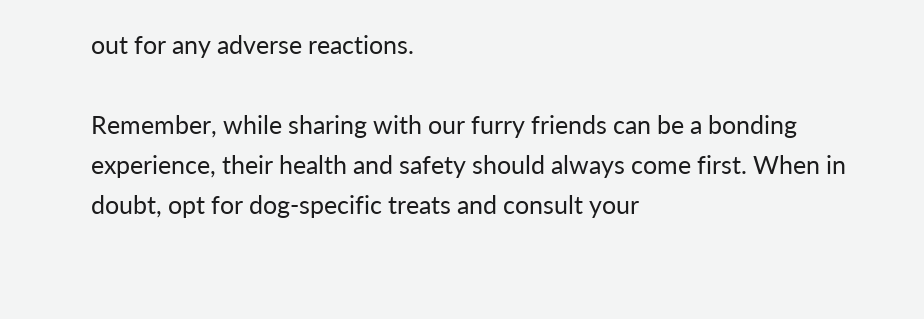out for any adverse reactions.

Remember, while sharing with our furry friends can be a bonding experience, their health and safety should always come first. When in doubt, opt for dog-specific treats and consult your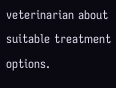veterinarian about suitable treatment options.